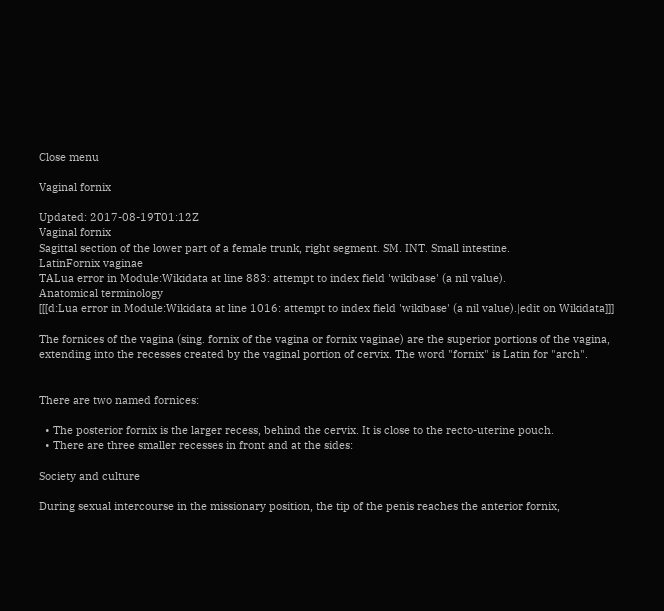Close menu

Vaginal fornix

Updated: 2017-08-19T01:12Z
Vaginal fornix
Sagittal section of the lower part of a female trunk, right segment. SM. INT. Small intestine.
LatinFornix vaginae
TALua error in Module:Wikidata at line 883: attempt to index field 'wikibase' (a nil value).
Anatomical terminology
[[[d:Lua error in Module:Wikidata at line 1016: attempt to index field 'wikibase' (a nil value).|edit on Wikidata]]]

The fornices of the vagina (sing. fornix of the vagina or fornix vaginae) are the superior portions of the vagina, extending into the recesses created by the vaginal portion of cervix. The word "fornix" is Latin for "arch".


There are two named fornices:

  • The posterior fornix is the larger recess, behind the cervix. It is close to the recto-uterine pouch.
  • There are three smaller recesses in front and at the sides:

Society and culture

During sexual intercourse in the missionary position, the tip of the penis reaches the anterior fornix,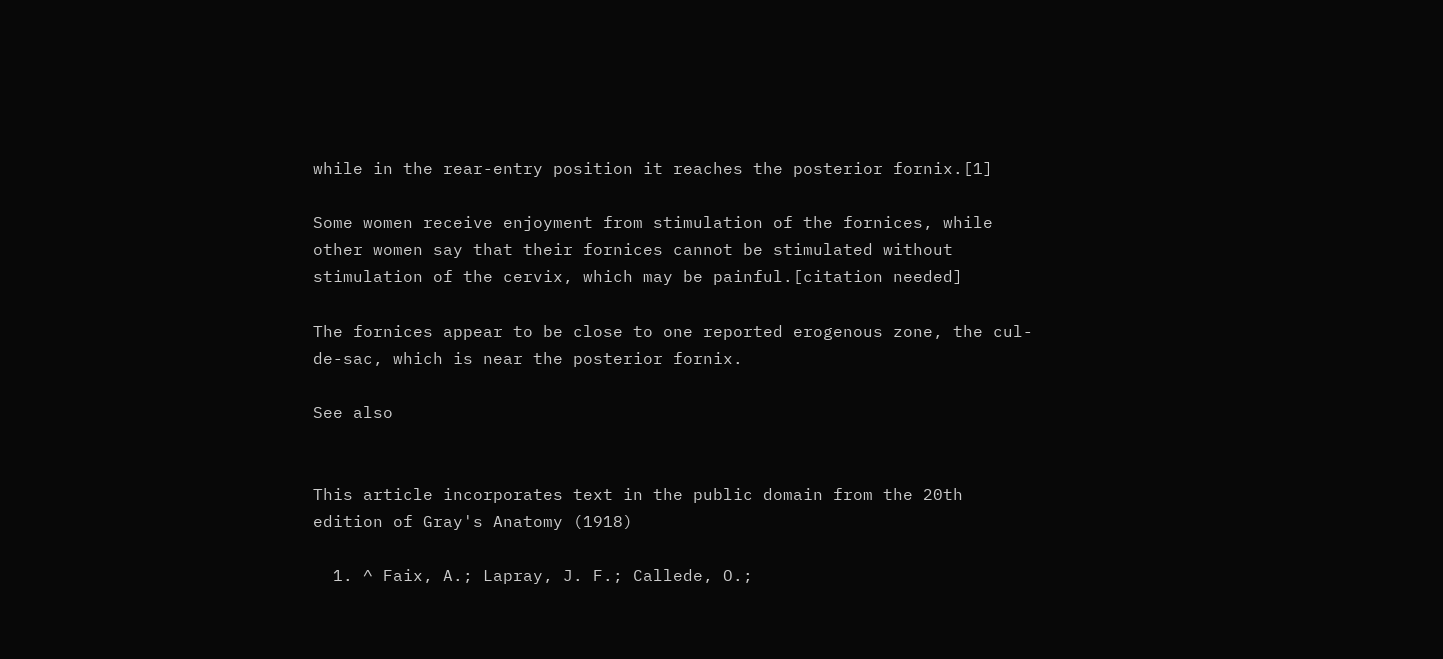while in the rear-entry position it reaches the posterior fornix.[1]

Some women receive enjoyment from stimulation of the fornices, while other women say that their fornices cannot be stimulated without stimulation of the cervix, which may be painful.[citation needed]

The fornices appear to be close to one reported erogenous zone, the cul-de-sac, which is near the posterior fornix.

See also


This article incorporates text in the public domain from the 20th edition of Gray's Anatomy (1918)

  1. ^ Faix, A.; Lapray, J. F.; Callede, O.;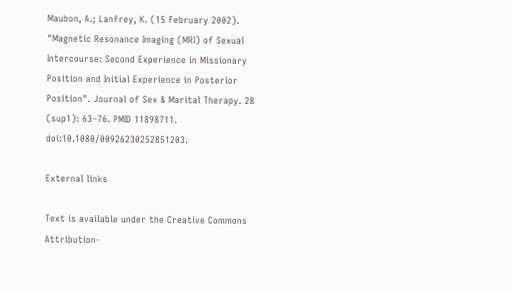Maubon, A.; Lanfrey, K. (15 February 2002). "Magnetic Resonance Imaging (MRI) of Sexual Intercourse: Second Experience in Missionary Position and Initial Experience in Posterior Position". Journal of Sex & Marital Therapy. 28 (sup1): 63–76. PMID 11898711. doi:10.1080/00926230252851203.

External links

Text is available under the Creative Commons Attribution-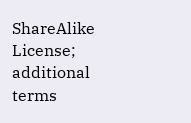ShareAlike License; additional terms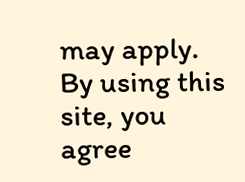may apply. By using this site, you agree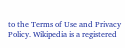to the Terms of Use and Privacy Policy. Wikipedia is a registered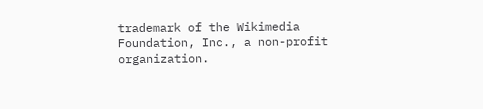trademark of the Wikimedia Foundation, Inc., a non-profit organization.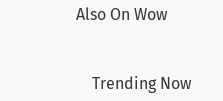Also On Wow


    Trending Now